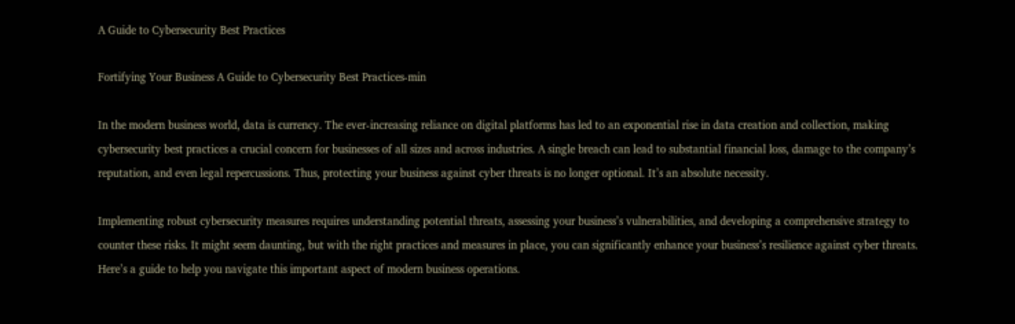A Guide to Cybersecurity Best Practices

Fortifying Your Business A Guide to Cybersecurity Best Practices-min

In the modern business world, data is currency. The ever-increasing reliance on digital platforms has led to an exponential rise in data creation and collection, making cybersecurity best practices a crucial concern for businesses of all sizes and across industries. A single breach can lead to substantial financial loss, damage to the company’s reputation, and even legal repercussions. Thus, protecting your business against cyber threats is no longer optional. It’s an absolute necessity.

Implementing robust cybersecurity measures requires understanding potential threats, assessing your business’s vulnerabilities, and developing a comprehensive strategy to counter these risks. It might seem daunting, but with the right practices and measures in place, you can significantly enhance your business’s resilience against cyber threats. Here’s a guide to help you navigate this important aspect of modern business operations.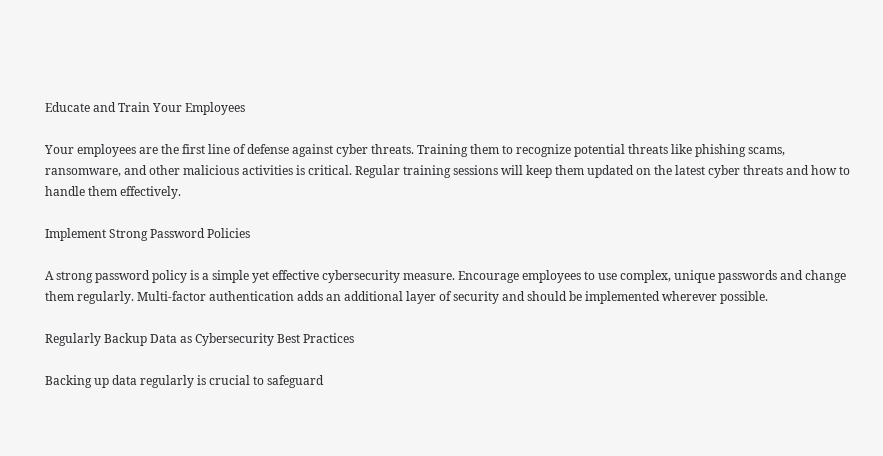Educate and Train Your Employees

Your employees are the first line of defense against cyber threats. Training them to recognize potential threats like phishing scams, ransomware, and other malicious activities is critical. Regular training sessions will keep them updated on the latest cyber threats and how to handle them effectively.

Implement Strong Password Policies

A strong password policy is a simple yet effective cybersecurity measure. Encourage employees to use complex, unique passwords and change them regularly. Multi-factor authentication adds an additional layer of security and should be implemented wherever possible.

Regularly Backup Data as Cybersecurity Best Practices

Backing up data regularly is crucial to safeguard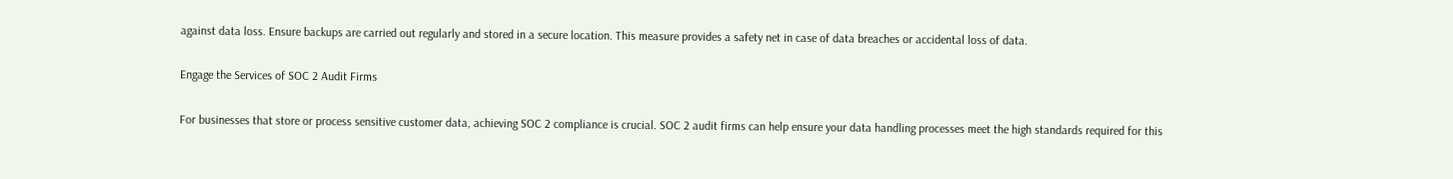against data loss. Ensure backups are carried out regularly and stored in a secure location. This measure provides a safety net in case of data breaches or accidental loss of data.

Engage the Services of SOC 2 Audit Firms

For businesses that store or process sensitive customer data, achieving SOC 2 compliance is crucial. SOC 2 audit firms can help ensure your data handling processes meet the high standards required for this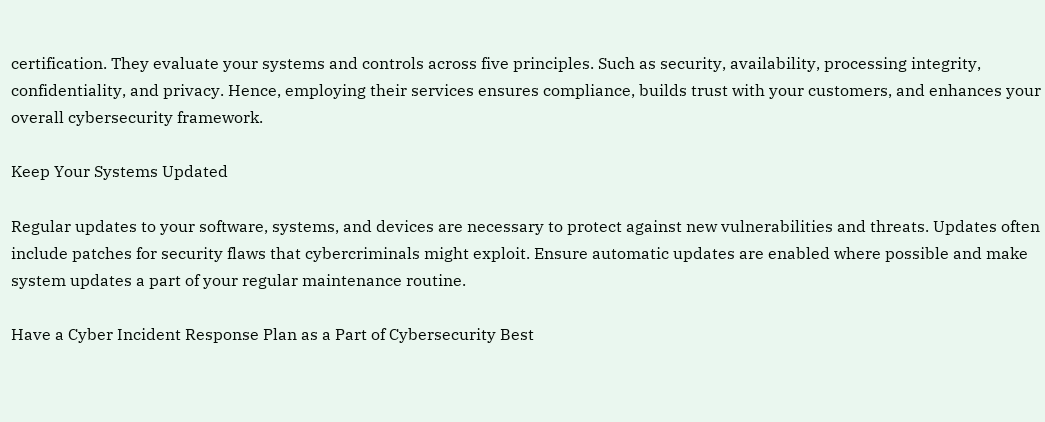certification. They evaluate your systems and controls across five principles. Such as security, availability, processing integrity, confidentiality, and privacy. Hence, employing their services ensures compliance, builds trust with your customers, and enhances your overall cybersecurity framework.

Keep Your Systems Updated

Regular updates to your software, systems, and devices are necessary to protect against new vulnerabilities and threats. Updates often include patches for security flaws that cybercriminals might exploit. Ensure automatic updates are enabled where possible and make system updates a part of your regular maintenance routine.

Have a Cyber Incident Response Plan as a Part of Cybersecurity Best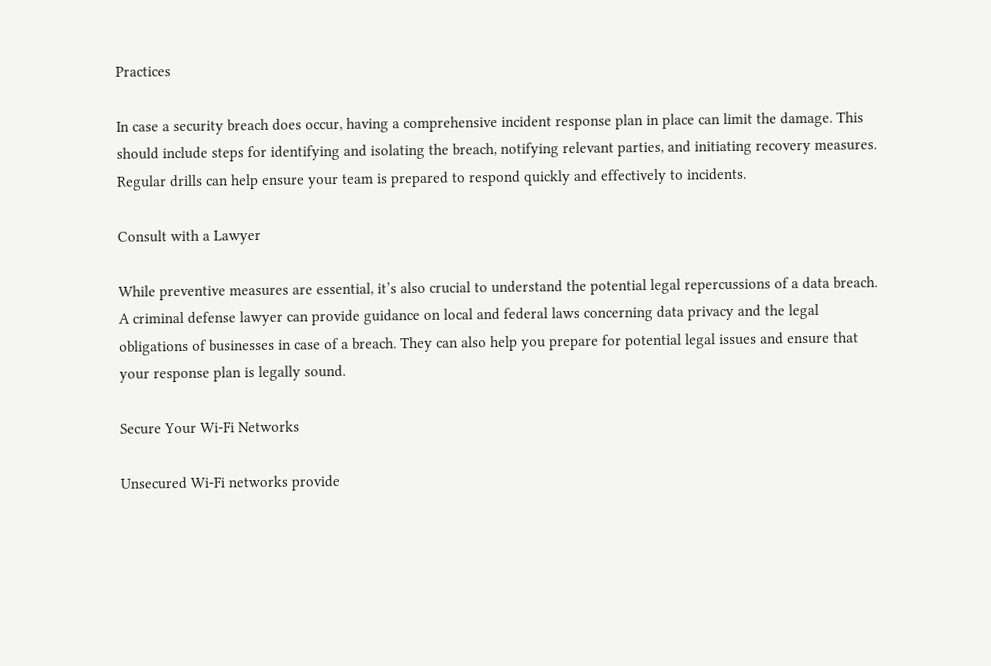Practices

In case a security breach does occur, having a comprehensive incident response plan in place can limit the damage. This should include steps for identifying and isolating the breach, notifying relevant parties, and initiating recovery measures. Regular drills can help ensure your team is prepared to respond quickly and effectively to incidents.

Consult with a Lawyer

While preventive measures are essential, it’s also crucial to understand the potential legal repercussions of a data breach. A criminal defense lawyer can provide guidance on local and federal laws concerning data privacy and the legal obligations of businesses in case of a breach. They can also help you prepare for potential legal issues and ensure that your response plan is legally sound.

Secure Your Wi-Fi Networks

Unsecured Wi-Fi networks provide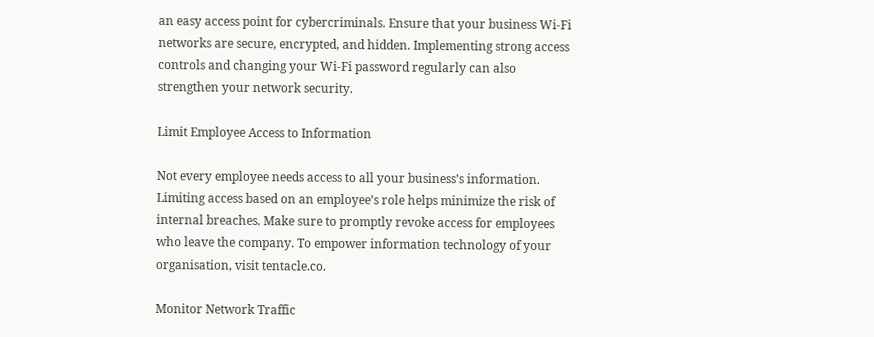an easy access point for cybercriminals. Ensure that your business Wi-Fi networks are secure, encrypted, and hidden. Implementing strong access controls and changing your Wi-Fi password regularly can also strengthen your network security.

Limit Employee Access to Information

Not every employee needs access to all your business’s information. Limiting access based on an employee’s role helps minimize the risk of internal breaches. Make sure to promptly revoke access for employees who leave the company. To empower information technology of your organisation, visit tentacle.co.

Monitor Network Traffic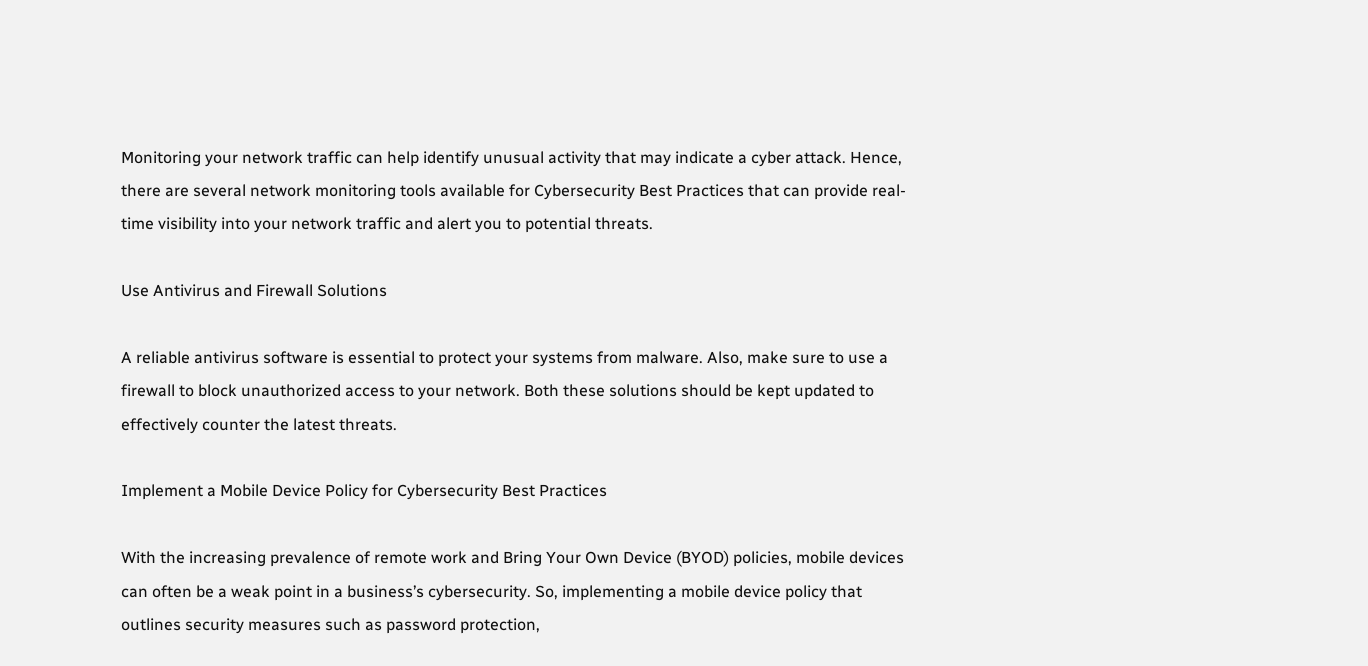Monitoring your network traffic can help identify unusual activity that may indicate a cyber attack. Hence, there are several network monitoring tools available for Cybersecurity Best Practices that can provide real-time visibility into your network traffic and alert you to potential threats.

Use Antivirus and Firewall Solutions

A reliable antivirus software is essential to protect your systems from malware. Also, make sure to use a firewall to block unauthorized access to your network. Both these solutions should be kept updated to effectively counter the latest threats.

Implement a Mobile Device Policy for Cybersecurity Best Practices

With the increasing prevalence of remote work and Bring Your Own Device (BYOD) policies, mobile devices can often be a weak point in a business’s cybersecurity. So, implementing a mobile device policy that outlines security measures such as password protection,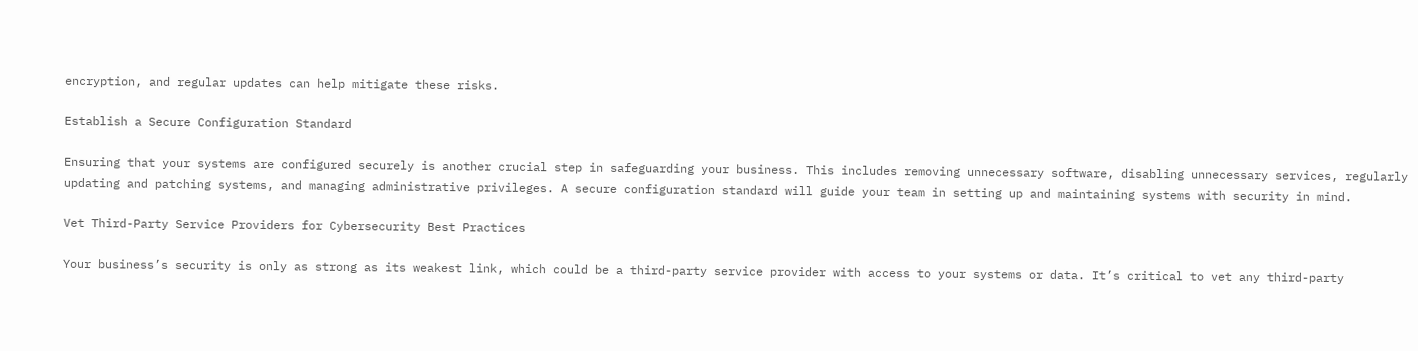encryption, and regular updates can help mitigate these risks.

Establish a Secure Configuration Standard

Ensuring that your systems are configured securely is another crucial step in safeguarding your business. This includes removing unnecessary software, disabling unnecessary services, regularly updating and patching systems, and managing administrative privileges. A secure configuration standard will guide your team in setting up and maintaining systems with security in mind.

Vet Third-Party Service Providers for Cybersecurity Best Practices

Your business’s security is only as strong as its weakest link, which could be a third-party service provider with access to your systems or data. It’s critical to vet any third-party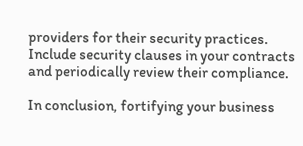providers for their security practices. Include security clauses in your contracts and periodically review their compliance.

In conclusion, fortifying your business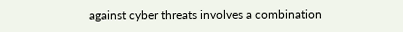against cyber threats involves a combination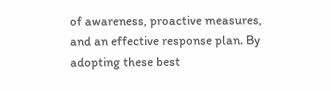of awareness, proactive measures, and an effective response plan. By adopting these best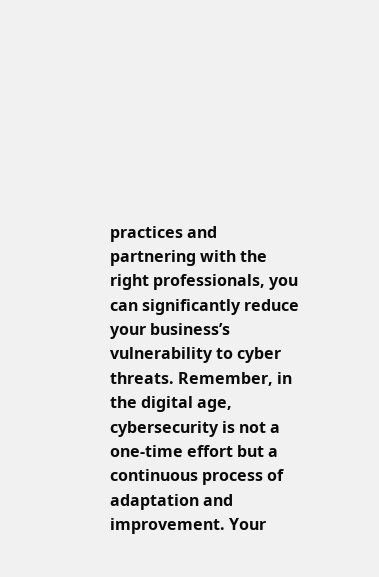practices and partnering with the right professionals, you can significantly reduce your business’s vulnerability to cyber threats. Remember, in the digital age, cybersecurity is not a one-time effort but a continuous process of adaptation and improvement. Your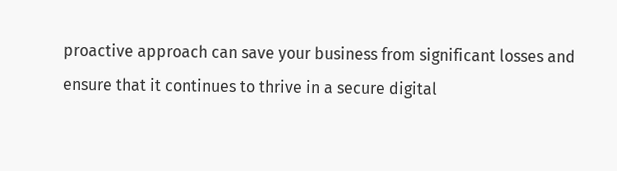proactive approach can save your business from significant losses and ensure that it continues to thrive in a secure digital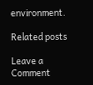environment.

Related posts

Leave a Comment